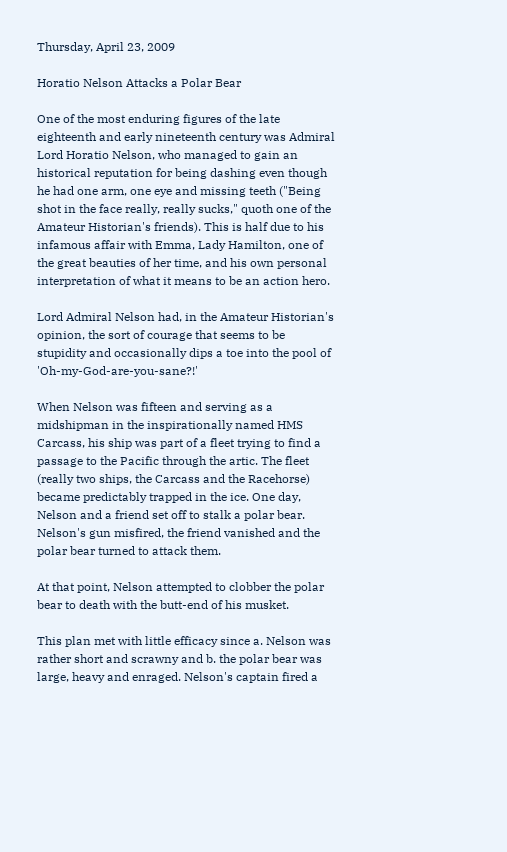Thursday, April 23, 2009

Horatio Nelson Attacks a Polar Bear

One of the most enduring figures of the late eighteenth and early nineteenth century was Admiral Lord Horatio Nelson, who managed to gain an historical reputation for being dashing even though he had one arm, one eye and missing teeth ("Being shot in the face really, really sucks," quoth one of the Amateur Historian's friends). This is half due to his infamous affair with Emma, Lady Hamilton, one of the great beauties of her time, and his own personal interpretation of what it means to be an action hero.

Lord Admiral Nelson had, in the Amateur Historian's opinion, the sort of courage that seems to be stupidity and occasionally dips a toe into the pool of 'Oh-my-God-are-you-sane?!'

When Nelson was fifteen and serving as a midshipman in the inspirationally named HMS Carcass, his ship was part of a fleet trying to find a passage to the Pacific through the artic. The fleet (really two ships, the Carcass and the Racehorse) became predictably trapped in the ice. One day, Nelson and a friend set off to stalk a polar bear. Nelson's gun misfired, the friend vanished and the polar bear turned to attack them.

At that point, Nelson attempted to clobber the polar bear to death with the butt-end of his musket.

This plan met with little efficacy since a. Nelson was rather short and scrawny and b. the polar bear was large, heavy and enraged. Nelson's captain fired a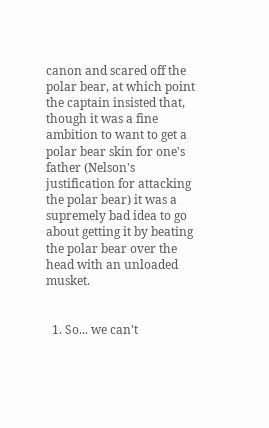canon and scared off the polar bear, at which point the captain insisted that, though it was a fine ambition to want to get a polar bear skin for one's father (Nelson's justification for attacking the polar bear) it was a supremely bad idea to go about getting it by beating the polar bear over the head with an unloaded musket.


  1. So... we can't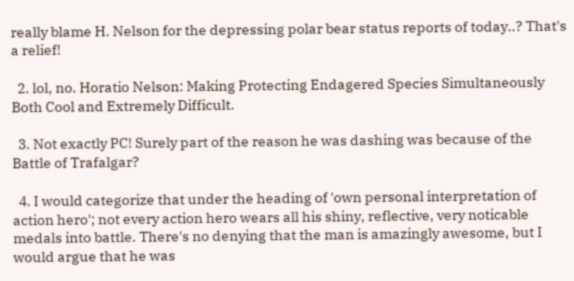really blame H. Nelson for the depressing polar bear status reports of today..? That's a relief!

  2. lol, no. Horatio Nelson: Making Protecting Endagered Species Simultaneously Both Cool and Extremely Difficult.

  3. Not exactly PC! Surely part of the reason he was dashing was because of the Battle of Trafalgar?

  4. I would categorize that under the heading of 'own personal interpretation of action hero'; not every action hero wears all his shiny, reflective, very noticable medals into battle. There's no denying that the man is amazingly awesome, but I would argue that he was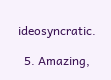ideosyncratic.

  5. Amazing,